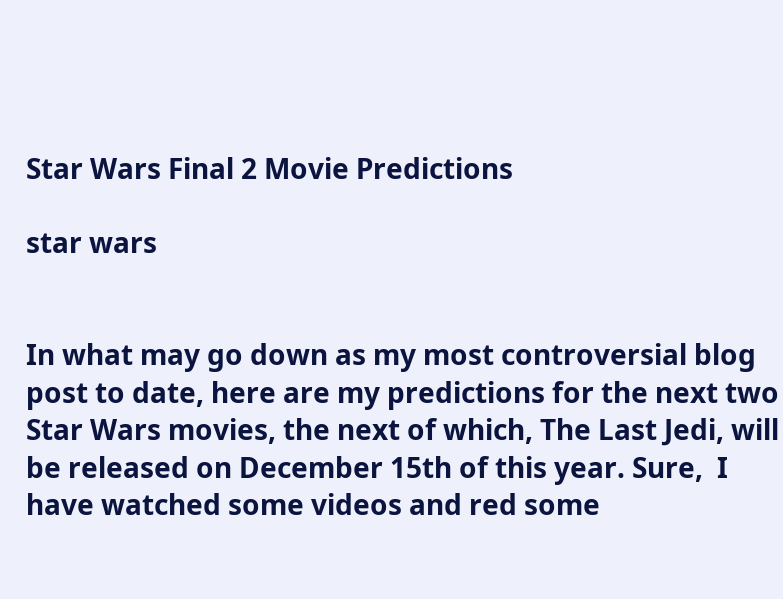Star Wars Final 2 Movie Predictions

star wars


In what may go down as my most controversial blog post to date, here are my predictions for the next two Star Wars movies, the next of which, The Last Jedi, will be released on December 15th of this year. Sure,  I have watched some videos and red some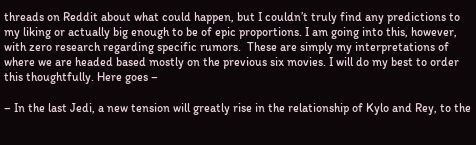threads on Reddit about what could happen, but I couldn’t truly find any predictions to my liking or actually big enough to be of epic proportions. I am going into this, however, with zero research regarding specific rumors.  These are simply my interpretations of where we are headed based mostly on the previous six movies. I will do my best to order this thoughtfully. Here goes –

– In the last Jedi, a new tension will greatly rise in the relationship of Kylo and Rey, to the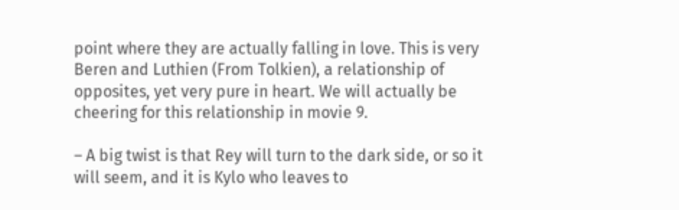point where they are actually falling in love. This is very Beren and Luthien (From Tolkien), a relationship of opposites, yet very pure in heart. We will actually be cheering for this relationship in movie 9.

– A big twist is that Rey will turn to the dark side, or so it will seem, and it is Kylo who leaves to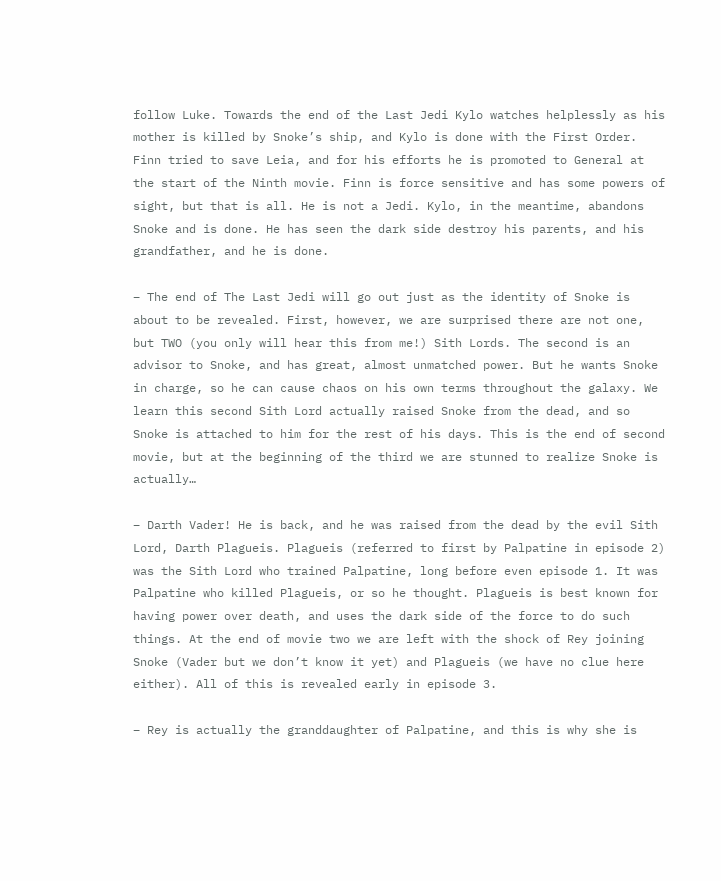follow Luke. Towards the end of the Last Jedi Kylo watches helplessly as his mother is killed by Snoke’s ship, and Kylo is done with the First Order. Finn tried to save Leia, and for his efforts he is promoted to General at the start of the Ninth movie. Finn is force sensitive and has some powers of sight, but that is all. He is not a Jedi. Kylo, in the meantime, abandons Snoke and is done. He has seen the dark side destroy his parents, and his grandfather, and he is done.

– The end of The Last Jedi will go out just as the identity of Snoke is about to be revealed. First, however, we are surprised there are not one, but TWO (you only will hear this from me!) Sith Lords. The second is an advisor to Snoke, and has great, almost unmatched power. But he wants Snoke in charge, so he can cause chaos on his own terms throughout the galaxy. We learn this second Sith Lord actually raised Snoke from the dead, and so Snoke is attached to him for the rest of his days. This is the end of second movie, but at the beginning of the third we are stunned to realize Snoke is actually…

– Darth Vader! He is back, and he was raised from the dead by the evil Sith Lord, Darth Plagueis. Plagueis (referred to first by Palpatine in episode 2) was the Sith Lord who trained Palpatine, long before even episode 1. It was Palpatine who killed Plagueis, or so he thought. Plagueis is best known for having power over death, and uses the dark side of the force to do such things. At the end of movie two we are left with the shock of Rey joining Snoke (Vader but we don’t know it yet) and Plagueis (we have no clue here either). All of this is revealed early in episode 3.

– Rey is actually the granddaughter of Palpatine, and this is why she is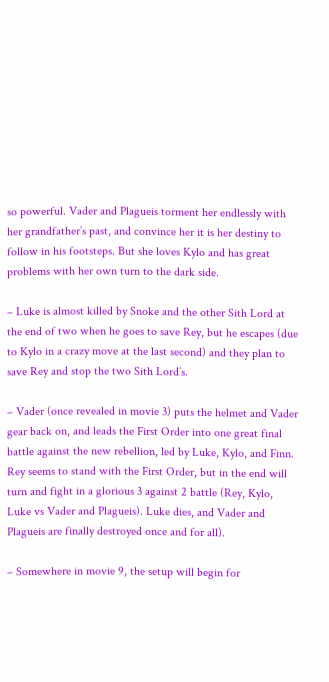so powerful. Vader and Plagueis torment her endlessly with her grandfather’s past, and convince her it is her destiny to  follow in his footsteps. But she loves Kylo and has great problems with her own turn to the dark side.

– Luke is almost killed by Snoke and the other Sith Lord at the end of two when he goes to save Rey, but he escapes (due to Kylo in a crazy move at the last second) and they plan to save Rey and stop the two Sith Lord’s.

– Vader (once revealed in movie 3) puts the helmet and Vader gear back on, and leads the First Order into one great final battle against the new rebellion, led by Luke, Kylo, and Finn. Rey seems to stand with the First Order, but in the end will turn and fight in a glorious 3 against 2 battle (Rey, Kylo, Luke vs Vader and Plagueis). Luke dies, and Vader and Plagueis are finally destroyed once and for all).

– Somewhere in movie 9, the setup will begin for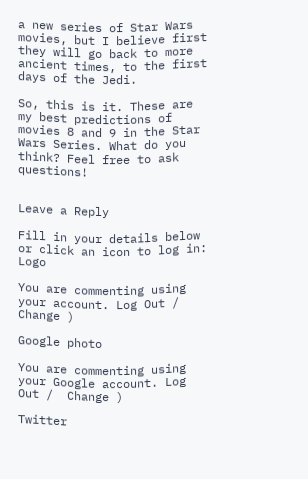a new series of Star Wars movies, but I believe first they will go back to more ancient times, to the first days of the Jedi.

So, this is it. These are my best predictions of movies 8 and 9 in the Star Wars Series. What do you think? Feel free to ask questions!


Leave a Reply

Fill in your details below or click an icon to log in: Logo

You are commenting using your account. Log Out /  Change )

Google photo

You are commenting using your Google account. Log Out /  Change )

Twitter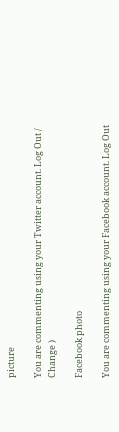picture

You are commenting using your Twitter account. Log Out /  Change )

Facebook photo

You are commenting using your Facebook account. Log Out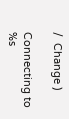/  Change )

Connecting to %s